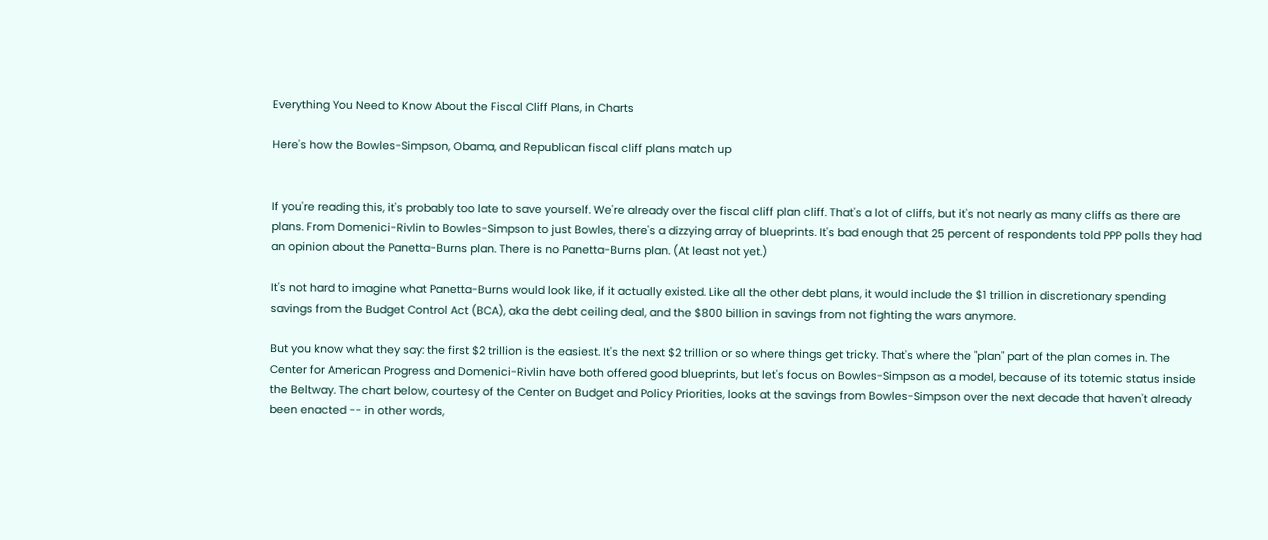Everything You Need to Know About the Fiscal Cliff Plans, in Charts

Here's how the Bowles-Simpson, Obama, and Republican fiscal cliff plans match up


If you're reading this, it's probably too late to save yourself. We're already over the fiscal cliff plan cliff. That's a lot of cliffs, but it's not nearly as many cliffs as there are plans. From Domenici-Rivlin to Bowles-Simpson to just Bowles, there's a dizzying array of blueprints. It's bad enough that 25 percent of respondents told PPP polls they had an opinion about the Panetta-Burns plan. There is no Panetta-Burns plan. (At least not yet.)

It's not hard to imagine what Panetta-Burns would look like, if it actually existed. Like all the other debt plans, it would include the $1 trillion in discretionary spending savings from the Budget Control Act (BCA), aka the debt ceiling deal, and the $800 billion in savings from not fighting the wars anymore.

But you know what they say: the first $2 trillion is the easiest. It's the next $2 trillion or so where things get tricky. That's where the "plan" part of the plan comes in. The Center for American Progress and Domenici-Rivlin have both offered good blueprints, but let's focus on Bowles-Simpson as a model, because of its totemic status inside the Beltway. The chart below, courtesy of the Center on Budget and Policy Priorities, looks at the savings from Bowles-Simpson over the next decade that haven't already been enacted -- in other words,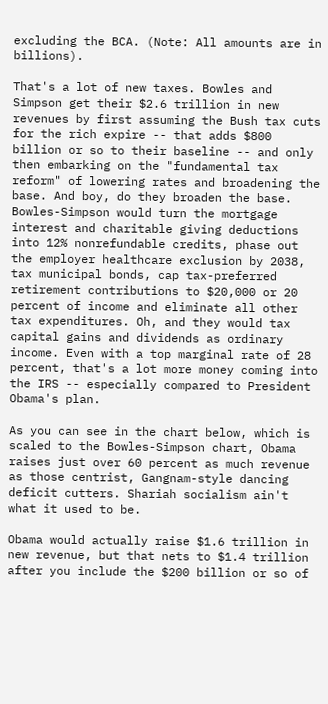excluding the BCA. (Note: All amounts are in billions).

That's a lot of new taxes. Bowles and Simpson get their $2.6 trillion in new revenues by first assuming the Bush tax cuts for the rich expire -- that adds $800 billion or so to their baseline -- and only then embarking on the "fundamental tax reform" of lowering rates and broadening the base. And boy, do they broaden the base. Bowles-Simpson would turn the mortgage interest and charitable giving deductions into 12% nonrefundable credits, phase out the employer healthcare exclusion by 2038, tax municipal bonds, cap tax-preferred retirement contributions to $20,000 or 20 percent of income and eliminate all other tax expenditures. Oh, and they would tax capital gains and dividends as ordinary income. Even with a top marginal rate of 28 percent, that's a lot more money coming into the IRS -- especially compared to President Obama's plan.

As you can see in the chart below, which is scaled to the Bowles-Simpson chart, Obama raises just over 60 percent as much revenue as those centrist, Gangnam-style dancing deficit cutters. Shariah socialism ain't what it used to be.

Obama would actually raise $1.6 trillion in new revenue, but that nets to $1.4 trillion after you include the $200 billion or so of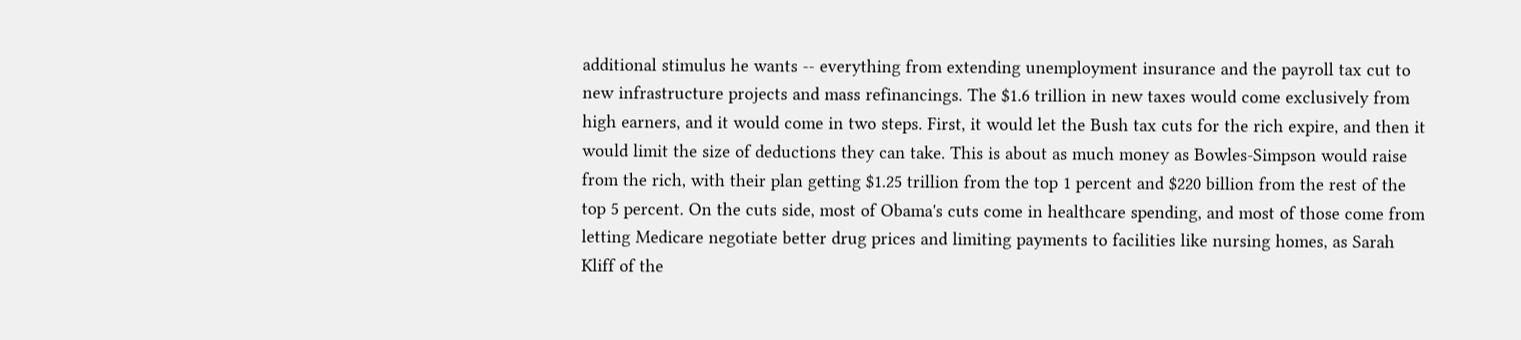additional stimulus he wants -- everything from extending unemployment insurance and the payroll tax cut to new infrastructure projects and mass refinancings. The $1.6 trillion in new taxes would come exclusively from high earners, and it would come in two steps. First, it would let the Bush tax cuts for the rich expire, and then it would limit the size of deductions they can take. This is about as much money as Bowles-Simpson would raise from the rich, with their plan getting $1.25 trillion from the top 1 percent and $220 billion from the rest of the top 5 percent. On the cuts side, most of Obama's cuts come in healthcare spending, and most of those come from letting Medicare negotiate better drug prices and limiting payments to facilities like nursing homes, as Sarah Kliff of the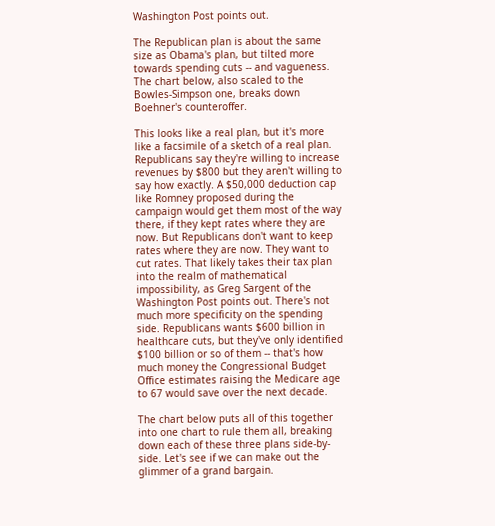Washington Post points out.

The Republican plan is about the same size as Obama's plan, but tilted more towards spending cuts -- and vagueness. The chart below, also scaled to the Bowles-Simpson one, breaks down Boehner's counteroffer.

This looks like a real plan, but it's more like a facsimile of a sketch of a real plan. Republicans say they're willing to increase revenues by $800 but they aren't willing to say how exactly. A $50,000 deduction cap like Romney proposed during the campaign would get them most of the way there, if they kept rates where they are now. But Republicans don't want to keep rates where they are now. They want to cut rates. That likely takes their tax plan into the realm of mathematical impossibility, as Greg Sargent of the Washington Post points out. There's not much more specificity on the spending side. Republicans wants $600 billion in healthcare cuts, but they've only identified $100 billion or so of them -- that's how much money the Congressional Budget Office estimates raising the Medicare age to 67 would save over the next decade.

The chart below puts all of this together into one chart to rule them all, breaking down each of these three plans side-by-side. Let's see if we can make out the glimmer of a grand bargain.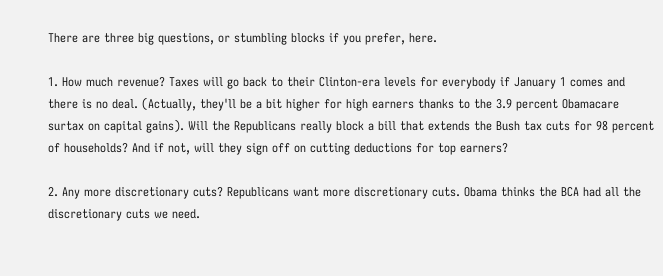There are three big questions, or stumbling blocks if you prefer, here.

1. How much revenue? Taxes will go back to their Clinton-era levels for everybody if January 1 comes and there is no deal. (Actually, they'll be a bit higher for high earners thanks to the 3.9 percent Obamacare surtax on capital gains). Will the Republicans really block a bill that extends the Bush tax cuts for 98 percent of households? And if not, will they sign off on cutting deductions for top earners?

2. Any more discretionary cuts? Republicans want more discretionary cuts. Obama thinks the BCA had all the discretionary cuts we need.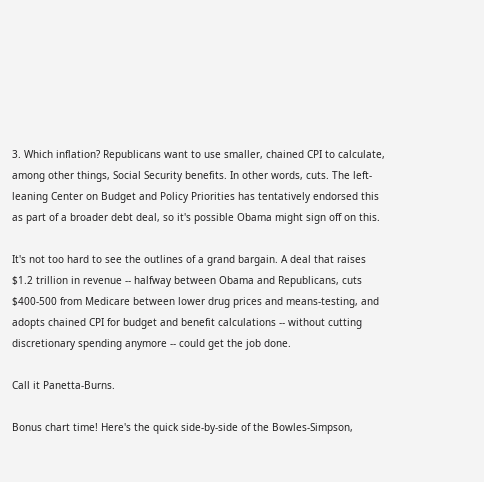3. Which inflation? Republicans want to use smaller, chained CPI to calculate, among other things, Social Security benefits. In other words, cuts. The left-leaning Center on Budget and Policy Priorities has tentatively endorsed this as part of a broader debt deal, so it's possible Obama might sign off on this.

It's not too hard to see the outlines of a grand bargain. A deal that raises $1.2 trillion in revenue -- halfway between Obama and Republicans, cuts $400-500 from Medicare between lower drug prices and means-testing, and adopts chained CPI for budget and benefit calculations -- without cutting discretionary spending anymore -- could get the job done.

Call it Panetta-Burns.

Bonus chart time! Here's the quick side-by-side of the Bowles-Simpson,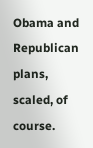Obama and Republican plans, scaled, of course.